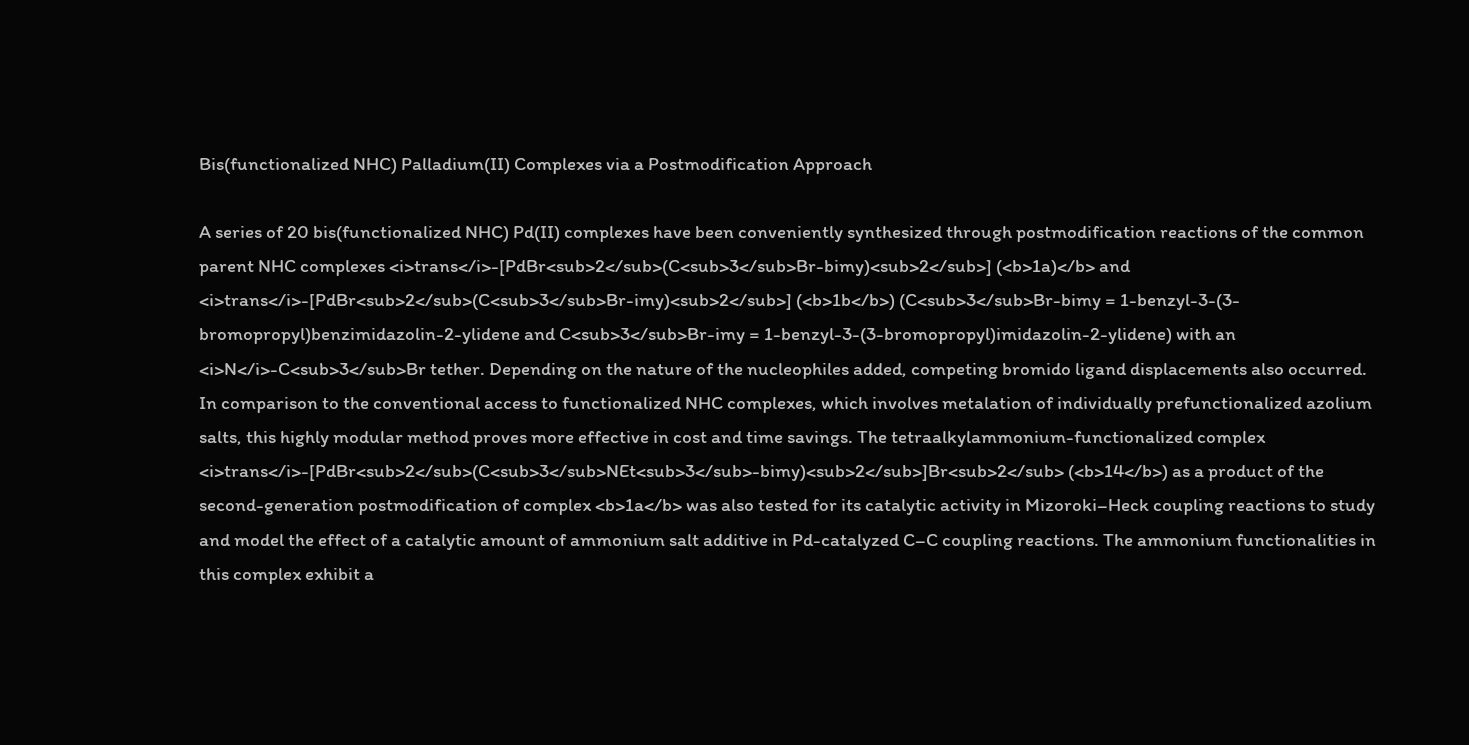Bis(functionalized NHC) Palladium(II) Complexes via a Postmodification Approach

A series of 20 bis(functionalized NHC) Pd(II) complexes have been conveniently synthesized through postmodification reactions of the common parent NHC complexes <i>trans</i>-[PdBr<sub>2</sub>(C<sub>3</sub>Br-bimy)<sub>2</sub>] (<b>1a)</b> and <i>trans</i>-[PdBr<sub>2</sub>(C<sub>3</sub>Br-imy)<sub>2</sub>] (<b>1b</b>) (C<sub>3</sub>Br-bimy = 1-benzyl-3-(3-bromopropyl)benzimidazolin-2-ylidene and C<sub>3</sub>Br-imy = 1-benzyl-3-(3-bromopropyl)imidazolin-2-ylidene) with an <i>N</i>-C<sub>3</sub>Br tether. Depending on the nature of the nucleophiles added, competing bromido ligand displacements also occurred. In comparison to the conventional access to functionalized NHC complexes, which involves metalation of individually prefunctionalized azolium salts, this highly modular method proves more effective in cost and time savings. The tetraalkylammonium-functionalized complex <i>trans</i>-[PdBr<sub>2</sub>(C<sub>3</sub>NEt<sub>3</sub>-bimy)<sub>2</sub>]Br<sub>2</sub> (<b>14</b>) as a product of the second-generation postmodification of complex <b>1a</b> was also tested for its catalytic activity in Mizoroki–Heck coupling reactions to study and model the effect of a catalytic amount of ammonium salt additive in Pd-catalyzed C–C coupling reactions. The ammonium functionalities in this complex exhibit a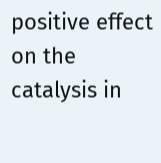positive effect on the catalysis in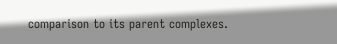comparison to its parent complexes.